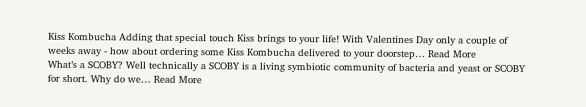Kiss Kombucha Adding that special touch Kiss brings to your life! With Valentines Day only a couple of weeks away - how about ordering some Kiss Kombucha delivered to your doorstep… Read More
What’s a SCOBY? Well technically a SCOBY is a living symbiotic community of bacteria and yeast or SCOBY for short. Why do we… Read More